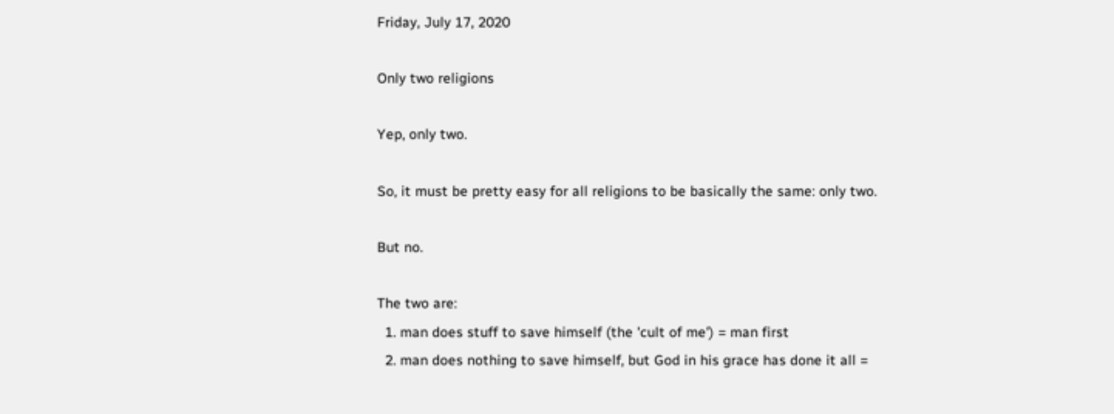Friday, July 17, 2020

Only two religions

Yep, only two.

So, it must be pretty easy for all religions to be basically the same: only two.

But no.

The two are:
  1. man does stuff to save himself (the 'cult of me') = man first
  2. man does nothing to save himself, but God in his grace has done it all =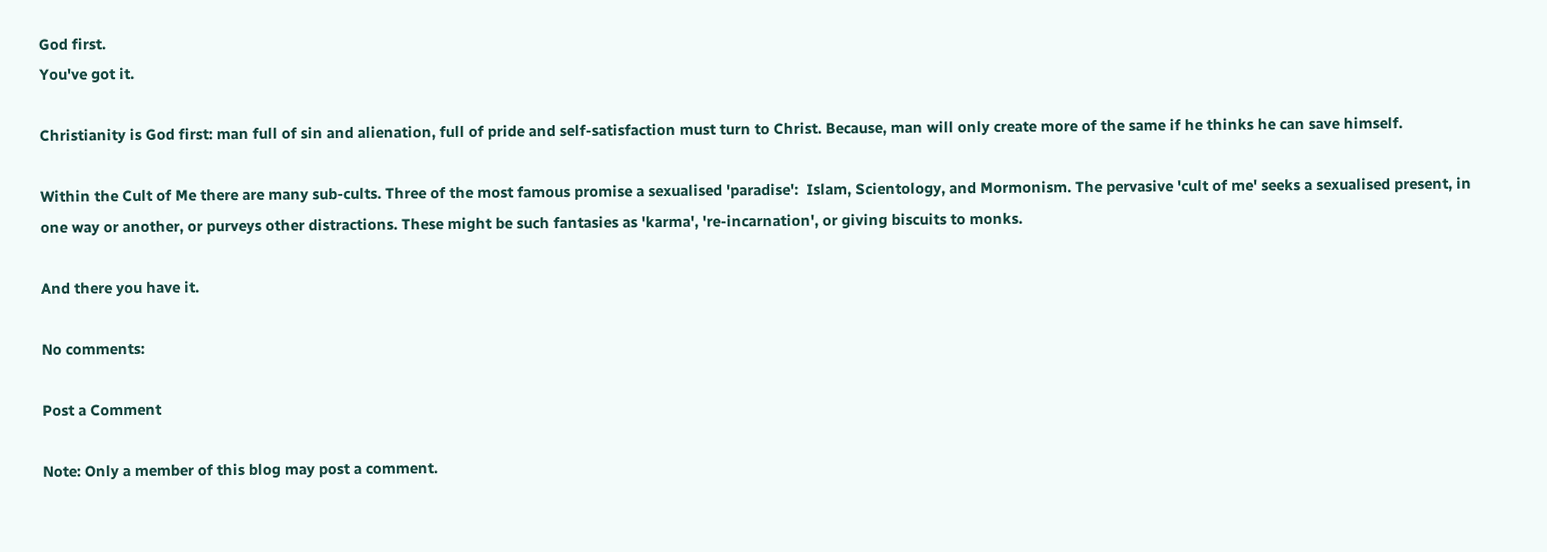God first.
You've got it.

Christianity is God first: man full of sin and alienation, full of pride and self-satisfaction must turn to Christ. Because, man will only create more of the same if he thinks he can save himself.

Within the Cult of Me there are many sub-cults. Three of the most famous promise a sexualised 'paradise':  Islam, Scientology, and Mormonism. The pervasive 'cult of me' seeks a sexualised present, in one way or another, or purveys other distractions. These might be such fantasies as 'karma', 're-incarnation', or giving biscuits to monks.

And there you have it.

No comments:

Post a Comment

Note: Only a member of this blog may post a comment.